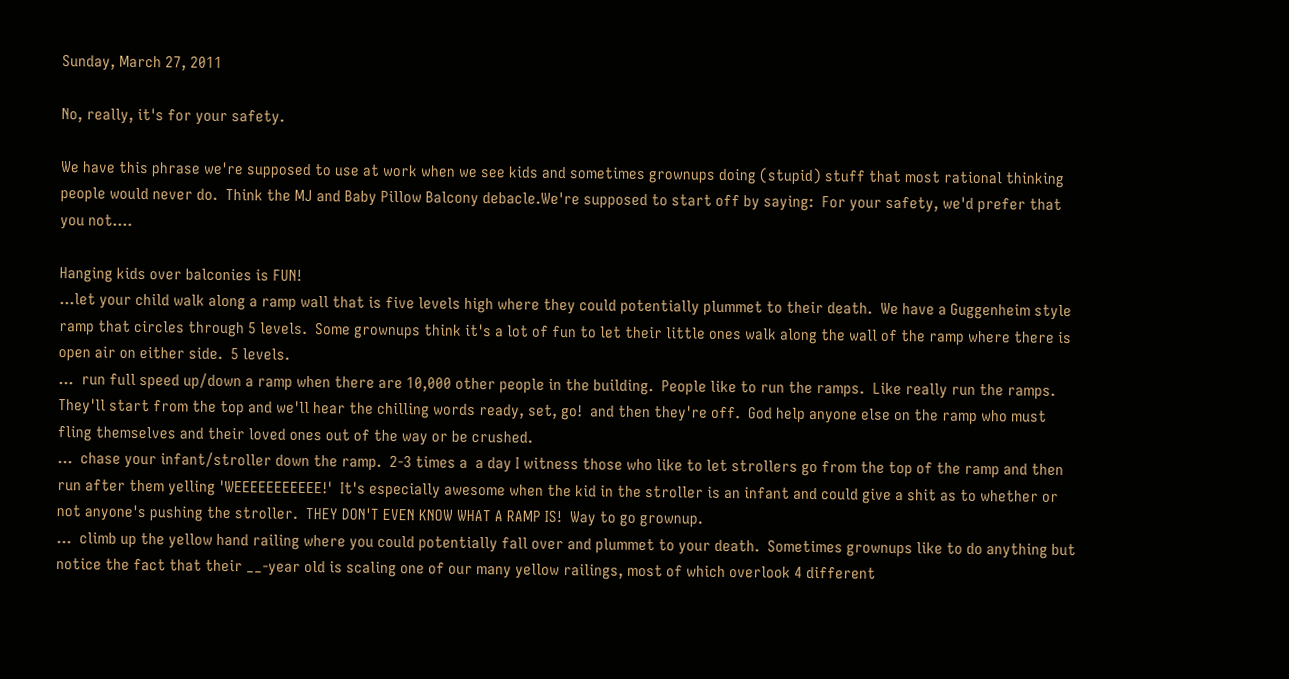Sunday, March 27, 2011

No, really, it's for your safety.

We have this phrase we're supposed to use at work when we see kids and sometimes grownups doing (stupid) stuff that most rational thinking people would never do.  Think the MJ and Baby Pillow Balcony debacle.We're supposed to start off by saying:  For your safety, we'd prefer that you not....

Hanging kids over balconies is FUN!
...let your child walk along a ramp wall that is five levels high where they could potentially plummet to their death.  We have a Guggenheim style ramp that circles through 5 levels.  Some grownups think it's a lot of fun to let their little ones walk along the wall of the ramp where there is open air on either side.  5 levels.
...  run full speed up/down a ramp when there are 10,000 other people in the building.  People like to run the ramps.  Like really run the ramps.  They'll start from the top and we'll hear the chilling words ready, set, go!  and then they're off.  God help anyone else on the ramp who must fling themselves and their loved ones out of the way or be crushed.
...  chase your infant/stroller down the ramp.  2-3 times a  a day I witness those who like to let strollers go from the top of the ramp and then run after them yelling 'WEEEEEEEEEEE!'  It's especially awesome when the kid in the stroller is an infant and could give a shit as to whether or not anyone's pushing the stroller.  THEY DON'T EVEN KNOW WHAT A RAMP IS!  Way to go grownup.
...  climb up the yellow hand railing where you could potentially fall over and plummet to your death.  Sometimes grownups like to do anything but notice the fact that their __-year old is scaling one of our many yellow railings, most of which overlook 4 different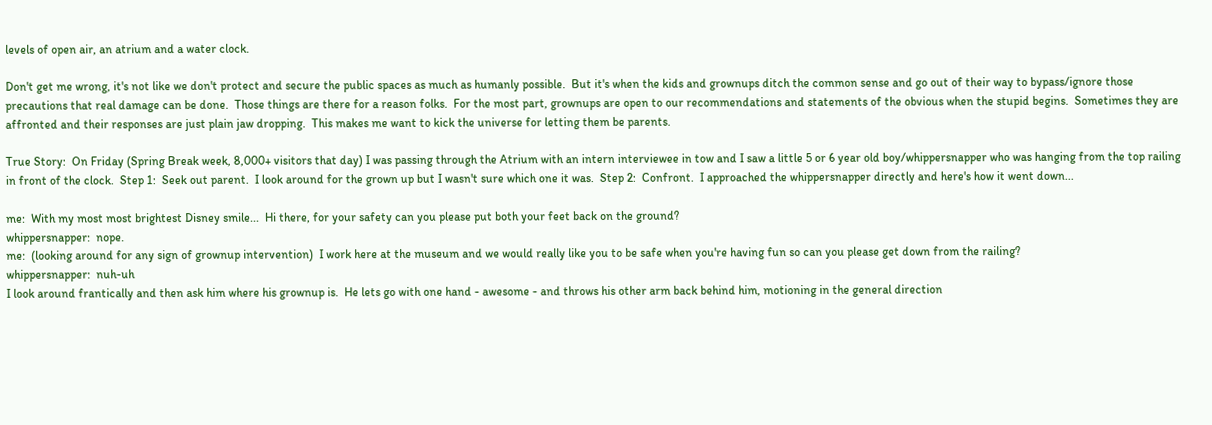levels of open air, an atrium and a water clock.

Don't get me wrong, it's not like we don't protect and secure the public spaces as much as humanly possible.  But it's when the kids and grownups ditch the common sense and go out of their way to bypass/ignore those precautions that real damage can be done.  Those things are there for a reason folks.  For the most part, grownups are open to our recommendations and statements of the obvious when the stupid begins.  Sometimes they are affronted and their responses are just plain jaw dropping.  This makes me want to kick the universe for letting them be parents.

True Story:  On Friday (Spring Break week, 8,000+ visitors that day) I was passing through the Atrium with an intern interviewee in tow and I saw a little 5 or 6 year old boy/whippersnapper who was hanging from the top railing in front of the clock.  Step 1:  Seek out parent.  I look around for the grown up but I wasn't sure which one it was.  Step 2:  Confront.  I approached the whippersnapper directly and here's how it went down...

me:  With my most most brightest Disney smile...  Hi there, for your safety can you please put both your feet back on the ground?
whippersnapper:  nope.
me:  (looking around for any sign of grownup intervention)  I work here at the museum and we would really like you to be safe when you're having fun so can you please get down from the railing?
whippersnapper:  nuh-uh
I look around frantically and then ask him where his grownup is.  He lets go with one hand - awesome - and throws his other arm back behind him, motioning in the general direction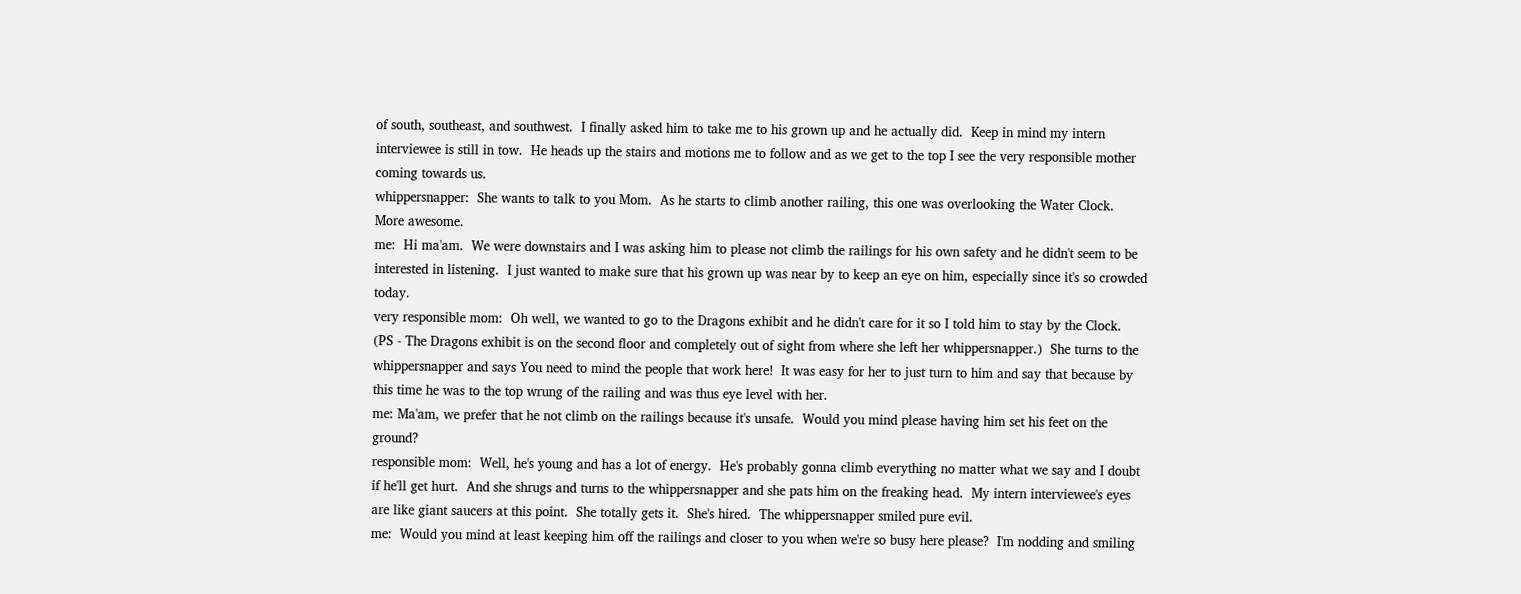of south, southeast, and southwest.  I finally asked him to take me to his grown up and he actually did.  Keep in mind my intern interviewee is still in tow.  He heads up the stairs and motions me to follow and as we get to the top I see the very responsible mother coming towards us.
whippersnapper:  She wants to talk to you Mom.  As he starts to climb another railing, this one was overlooking the Water Clock.  More awesome.
me:  Hi ma'am.  We were downstairs and I was asking him to please not climb the railings for his own safety and he didn't seem to be interested in listening.  I just wanted to make sure that his grown up was near by to keep an eye on him, especially since it's so crowded today.
very responsible mom:  Oh well, we wanted to go to the Dragons exhibit and he didn't care for it so I told him to stay by the Clock.  (PS - The Dragons exhibit is on the second floor and completely out of sight from where she left her whippersnapper.)  She turns to the whippersnapper and says You need to mind the people that work here!  It was easy for her to just turn to him and say that because by this time he was to the top wrung of the railing and was thus eye level with her.
me: Ma'am, we prefer that he not climb on the railings because it's unsafe.  Would you mind please having him set his feet on the ground?
responsible mom:  Well, he's young and has a lot of energy.  He's probably gonna climb everything no matter what we say and I doubt if he'll get hurt.  And she shrugs and turns to the whippersnapper and she pats him on the freaking head.  My intern interviewee's eyes are like giant saucers at this point.  She totally gets it.  She's hired.  The whippersnapper smiled pure evil.
me:  Would you mind at least keeping him off the railings and closer to you when we're so busy here please?  I'm nodding and smiling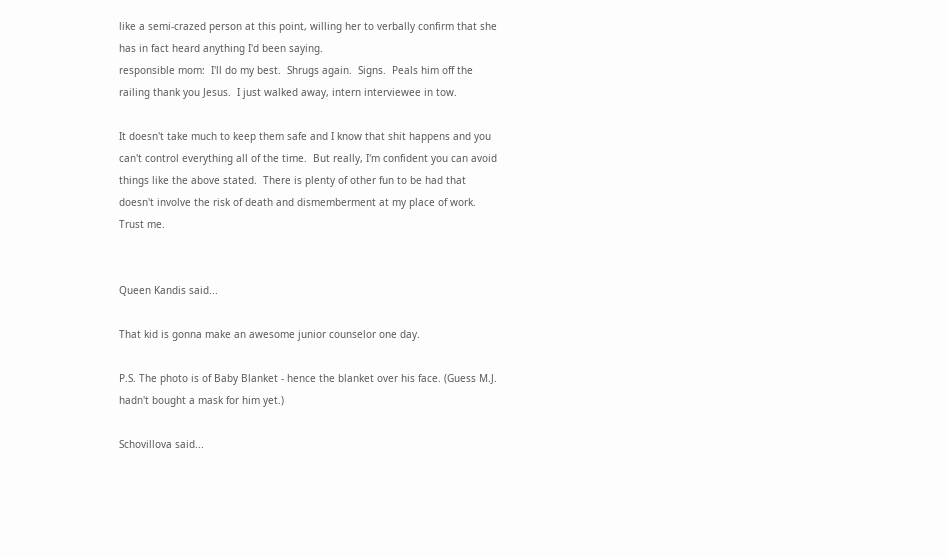like a semi-crazed person at this point, willing her to verbally confirm that she has in fact heard anything I'd been saying.
responsible mom:  I'll do my best.  Shrugs again.  Signs.  Peals him off the railing thank you Jesus.  I just walked away, intern interviewee in tow.

It doesn't take much to keep them safe and I know that shit happens and you can't control everything all of the time.  But really, I'm confident you can avoid things like the above stated.  There is plenty of other fun to be had that doesn't involve the risk of death and dismemberment at my place of work.  Trust me.


Queen Kandis said...

That kid is gonna make an awesome junior counselor one day.

P.S. The photo is of Baby Blanket - hence the blanket over his face. (Guess M.J. hadn't bought a mask for him yet.)

Schovillova said...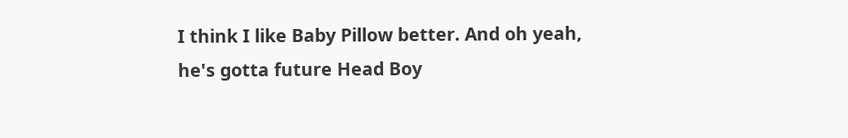I think I like Baby Pillow better. And oh yeah, he's gotta future Head Boy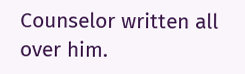Counselor written all over him.